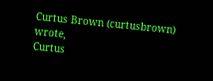Curtus Brown (curtusbrown) wrote,
Curtus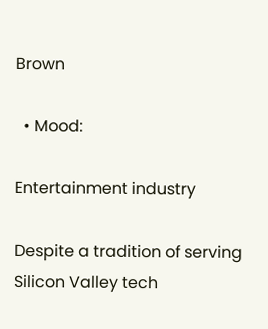Brown

  • Mood:

Entertainment industry

Despite a tradition of serving Silicon Valley tech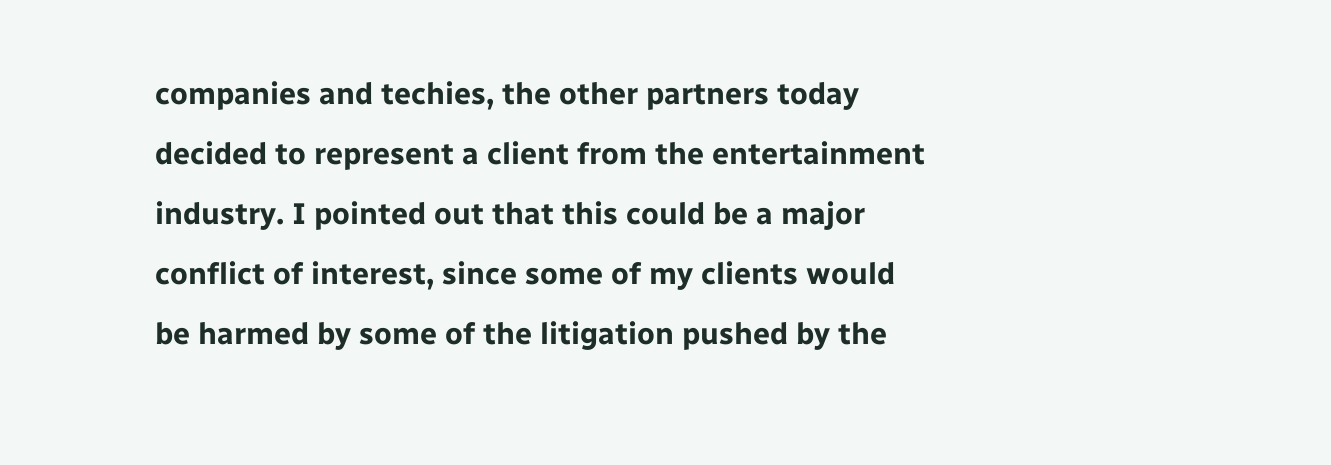companies and techies, the other partners today decided to represent a client from the entertainment industry. I pointed out that this could be a major conflict of interest, since some of my clients would be harmed by some of the litigation pushed by the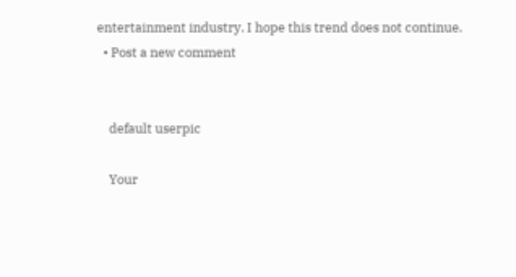entertainment industry. I hope this trend does not continue.
  • Post a new comment


    default userpic

    Your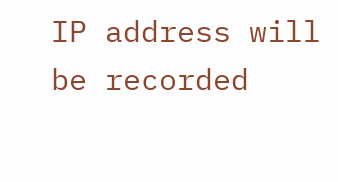IP address will be recorded